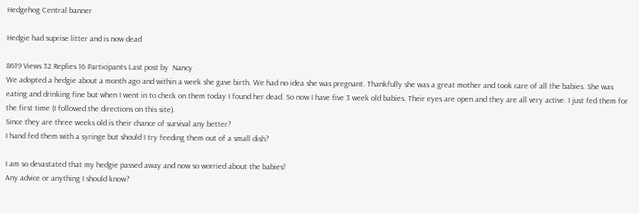Hedgehog Central banner

Hedgie had suprise litter and is now dead

8619 Views 32 Replies 16 Participants Last post by  Nancy
We adopted a hedgie about a month ago and within a week she gave birth. We had no idea she was pregnant. Thankfully she was a great mother and took care of all the babies. She was eating and drinking fine but when I went in to check on them today I found her dead. So now I have five 3 week old babies. Their eyes are open and they are all very active. I just fed them for the first time (I followed the directions on this site).
Since they are three weeks old is their chance of survival any better?
I hand fed them with a syringe but should I try feeding them out of a small dish?

I am so devastated that my hedgie passed away and now so worried about the babies!
Any advice or anything I should know?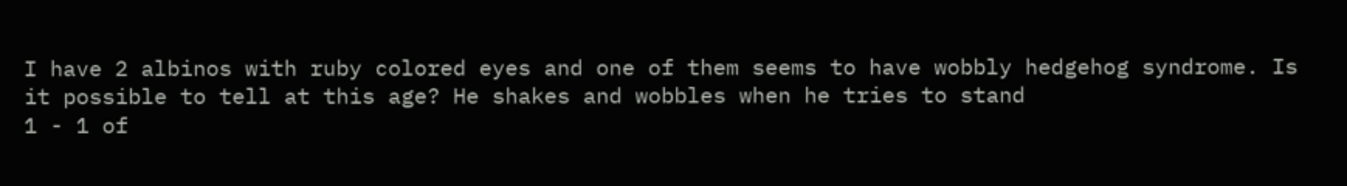I have 2 albinos with ruby colored eyes and one of them seems to have wobbly hedgehog syndrome. Is it possible to tell at this age? He shakes and wobbles when he tries to stand
1 - 1 of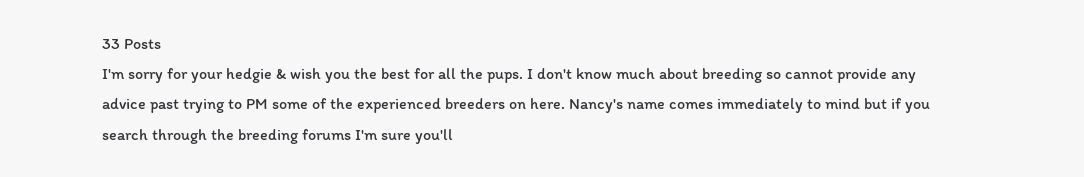33 Posts
I'm sorry for your hedgie & wish you the best for all the pups. I don't know much about breeding so cannot provide any advice past trying to PM some of the experienced breeders on here. Nancy's name comes immediately to mind but if you search through the breeding forums I'm sure you'll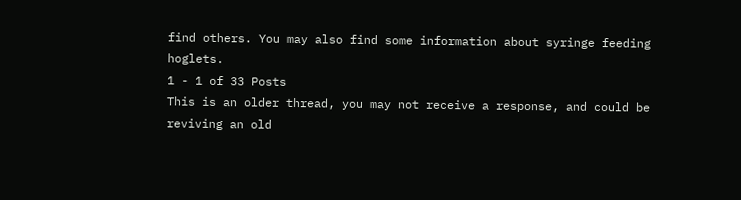find others. You may also find some information about syringe feeding hoglets.
1 - 1 of 33 Posts
This is an older thread, you may not receive a response, and could be reviving an old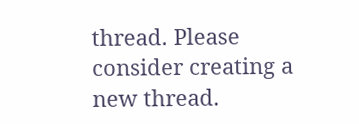thread. Please consider creating a new thread.